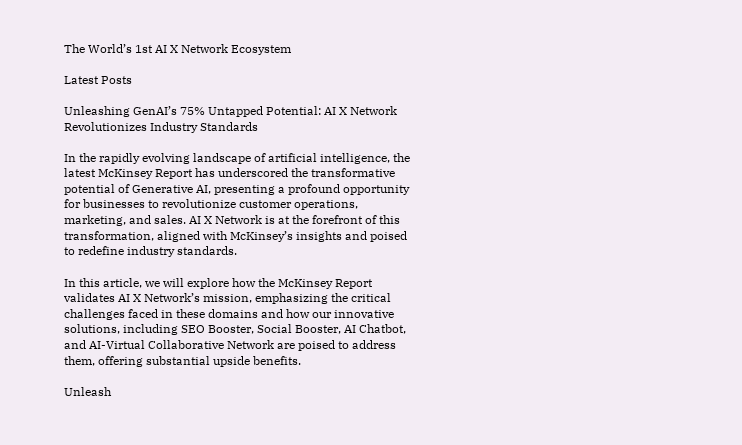The World’s 1st AI X Network Ecosystem

Latest Posts

Unleashing GenAI’s 75% Untapped Potential: AI X Network Revolutionizes Industry Standards

In the rapidly evolving landscape of artificial intelligence, the latest McKinsey Report has underscored the transformative potential of Generative AI, presenting a profound opportunity for businesses to revolutionize customer operations, marketing, and sales. AI X Network is at the forefront of this transformation, aligned with McKinsey’s insights and poised to redefine industry standards.

In this article, we will explore how the McKinsey Report validates AI X Network’s mission, emphasizing the critical challenges faced in these domains and how our innovative solutions, including SEO Booster, Social Booster, AI Chatbot, and AI-Virtual Collaborative Network are poised to address them, offering substantial upside benefits.

Unleash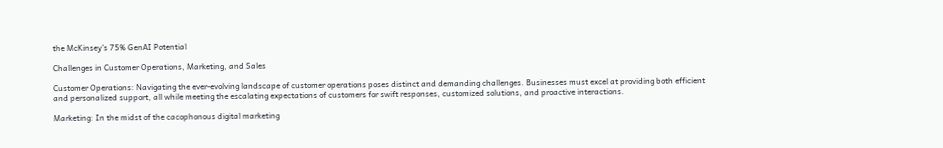the McKinsey’s 75% GenAI Potential

Challenges in Customer Operations, Marketing, and Sales

Customer Operations: Navigating the ever-evolving landscape of customer operations poses distinct and demanding challenges. Businesses must excel at providing both efficient and personalized support, all while meeting the escalating expectations of customers for swift responses, customized solutions, and proactive interactions.

Marketing: In the midst of the cacophonous digital marketing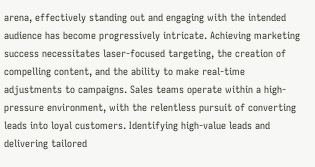arena, effectively standing out and engaging with the intended audience has become progressively intricate. Achieving marketing success necessitates laser-focused targeting, the creation of compelling content, and the ability to make real-time adjustments to campaigns. Sales teams operate within a high-pressure environment, with the relentless pursuit of converting leads into loyal customers. Identifying high-value leads and delivering tailored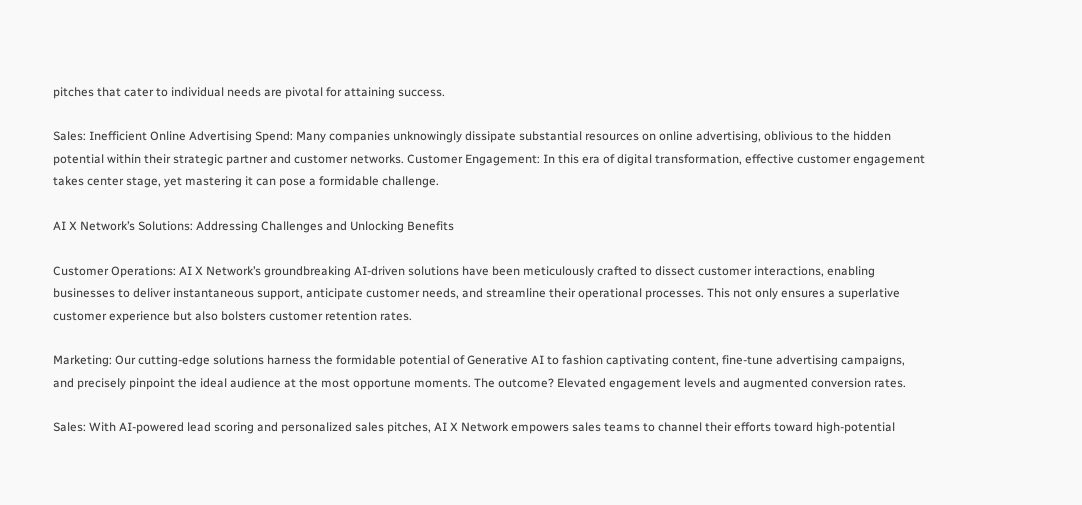pitches that cater to individual needs are pivotal for attaining success.

Sales: Inefficient Online Advertising Spend: Many companies unknowingly dissipate substantial resources on online advertising, oblivious to the hidden potential within their strategic partner and customer networks. Customer Engagement: In this era of digital transformation, effective customer engagement takes center stage, yet mastering it can pose a formidable challenge.

AI X Network’s Solutions: Addressing Challenges and Unlocking Benefits

Customer Operations: AI X Network’s groundbreaking AI-driven solutions have been meticulously crafted to dissect customer interactions, enabling businesses to deliver instantaneous support, anticipate customer needs, and streamline their operational processes. This not only ensures a superlative customer experience but also bolsters customer retention rates.

Marketing: Our cutting-edge solutions harness the formidable potential of Generative AI to fashion captivating content, fine-tune advertising campaigns, and precisely pinpoint the ideal audience at the most opportune moments. The outcome? Elevated engagement levels and augmented conversion rates.

Sales: With AI-powered lead scoring and personalized sales pitches, AI X Network empowers sales teams to channel their efforts toward high-potential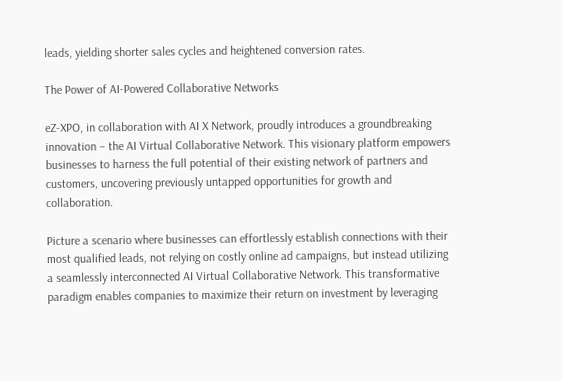leads, yielding shorter sales cycles and heightened conversion rates.

The Power of AI-Powered Collaborative Networks

eZ-XPO, in collaboration with AI X Network, proudly introduces a groundbreaking innovation – the AI Virtual Collaborative Network. This visionary platform empowers businesses to harness the full potential of their existing network of partners and customers, uncovering previously untapped opportunities for growth and collaboration.

Picture a scenario where businesses can effortlessly establish connections with their most qualified leads, not relying on costly online ad campaigns, but instead utilizing a seamlessly interconnected AI Virtual Collaborative Network. This transformative paradigm enables companies to maximize their return on investment by leveraging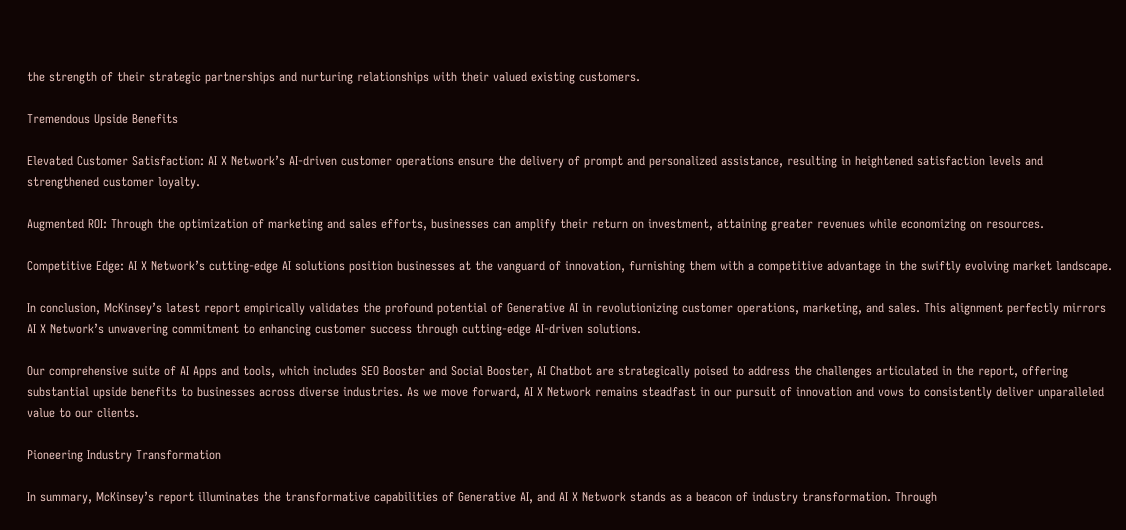the strength of their strategic partnerships and nurturing relationships with their valued existing customers.

Tremendous Upside Benefits

Elevated Customer Satisfaction: AI X Network’s AI-driven customer operations ensure the delivery of prompt and personalized assistance, resulting in heightened satisfaction levels and strengthened customer loyalty.

Augmented ROI: Through the optimization of marketing and sales efforts, businesses can amplify their return on investment, attaining greater revenues while economizing on resources.

Competitive Edge: AI X Network’s cutting-edge AI solutions position businesses at the vanguard of innovation, furnishing them with a competitive advantage in the swiftly evolving market landscape.

In conclusion, McKinsey’s latest report empirically validates the profound potential of Generative AI in revolutionizing customer operations, marketing, and sales. This alignment perfectly mirrors AI X Network’s unwavering commitment to enhancing customer success through cutting-edge AI-driven solutions.

Our comprehensive suite of AI Apps and tools, which includes SEO Booster and Social Booster, AI Chatbot are strategically poised to address the challenges articulated in the report, offering substantial upside benefits to businesses across diverse industries. As we move forward, AI X Network remains steadfast in our pursuit of innovation and vows to consistently deliver unparalleled value to our clients.

Pioneering Industry Transformation

In summary, McKinsey’s report illuminates the transformative capabilities of Generative AI, and AI X Network stands as a beacon of industry transformation. Through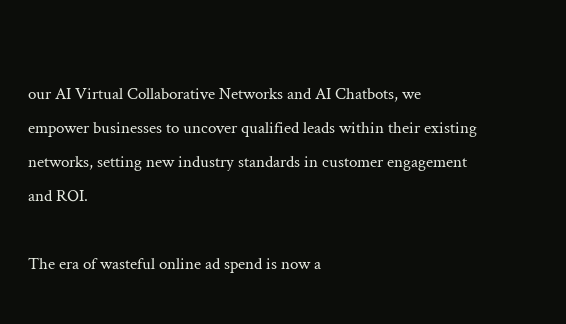our AI Virtual Collaborative Networks and AI Chatbots, we empower businesses to uncover qualified leads within their existing networks, setting new industry standards in customer engagement and ROI.

The era of wasteful online ad spend is now a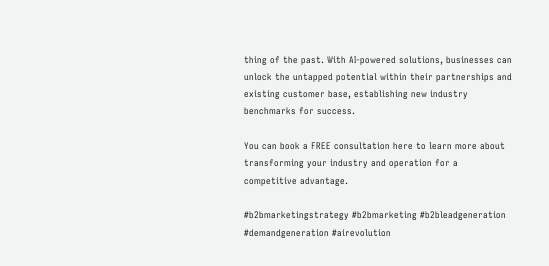thing of the past. With AI-powered solutions, businesses can unlock the untapped potential within their partnerships and existing customer base, establishing new industry benchmarks for success.

You can book a FREE consultation here to learn more about transforming your industry and operation for a competitive advantage.

#b2bmarketingstrategy #b2bmarketing #b2bleadgeneration #demandgeneration #airevolution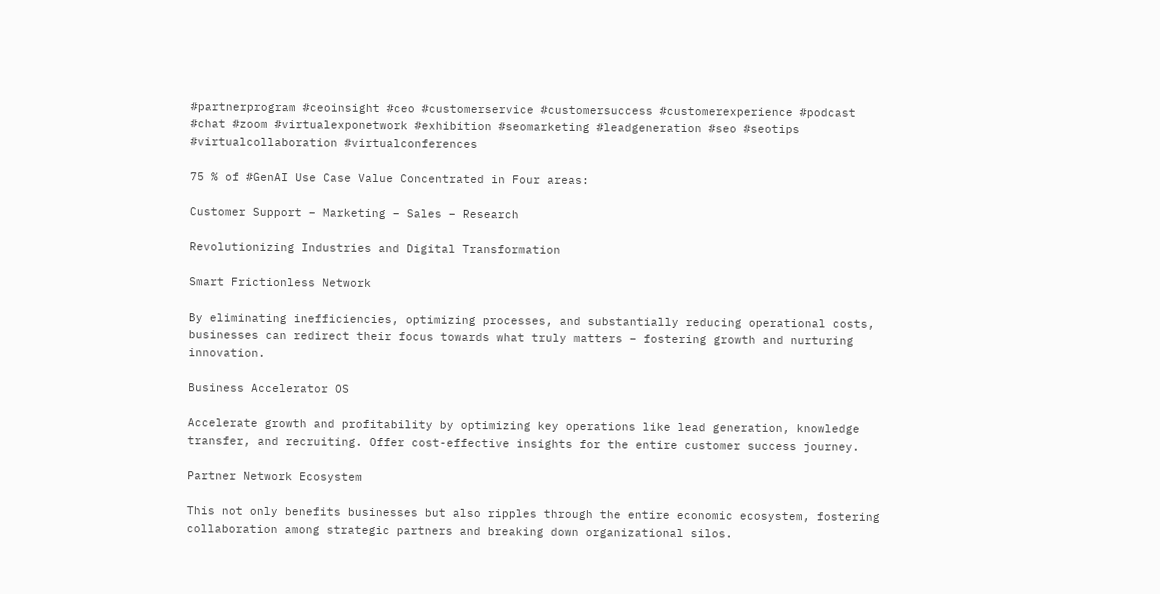#partnerprogram #ceoinsight #ceo #customerservice #customersuccess #customerexperience #podcast #chat #zoom #virtualexponetwork #exhibition #seomarketing #leadgeneration #seo #seotips #virtualcollaboration #virtualconferences

75 % of #GenAI Use Case Value Concentrated in Four areas:

Customer Support – Marketing – Sales – Research

Revolutionizing Industries and Digital Transformation

Smart Frictionless Network

By eliminating inefficiencies, optimizing processes, and substantially reducing operational costs, businesses can redirect their focus towards what truly matters – fostering growth and nurturing innovation.

Business Accelerator OS

Accelerate growth and profitability by optimizing key operations like lead generation, knowledge transfer, and recruiting. Offer cost-effective insights for the entire customer success journey.

Partner Network Ecosystem

This not only benefits businesses but also ripples through the entire economic ecosystem, fostering collaboration among strategic partners and breaking down organizational silos.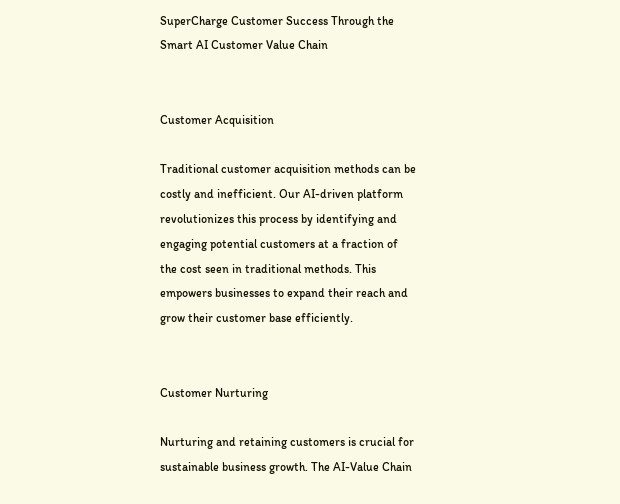SuperCharge Customer Success Through the Smart AI Customer Value Chain


Customer Acquisition

Traditional customer acquisition methods can be costly and inefficient. Our AI-driven platform revolutionizes this process by identifying and engaging potential customers at a fraction of the cost seen in traditional methods. This empowers businesses to expand their reach and grow their customer base efficiently.


Customer Nurturing

Nurturing and retaining customers is crucial for sustainable business growth. The AI-Value Chain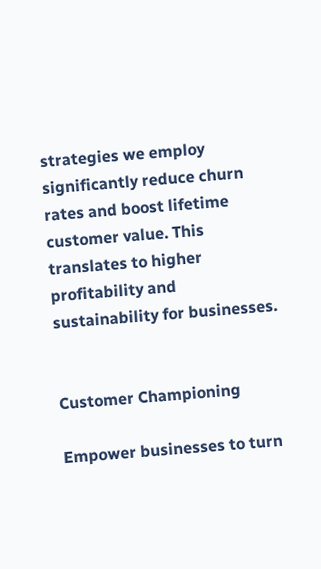strategies we employ significantly reduce churn rates and boost lifetime customer value. This translates to higher profitability and sustainability for businesses.


Customer Championing

Empower businesses to turn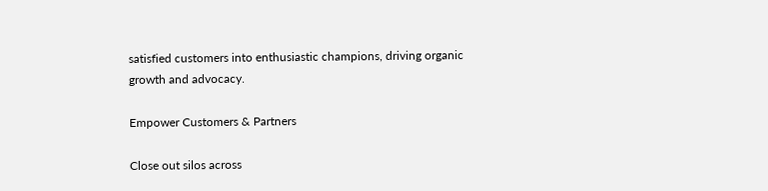satisfied customers into enthusiastic champions, driving organic growth and advocacy.

Empower Customers & Partners

Close out silos across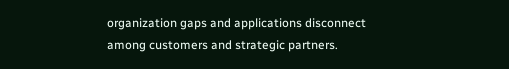organization gaps and applications disconnect among customers and strategic partners.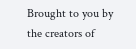Brought to you by the creators of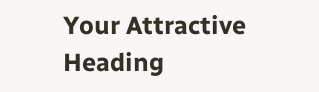Your Attractive Heading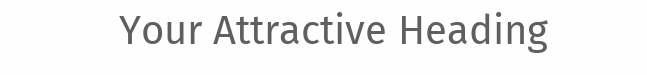Your Attractive Heading